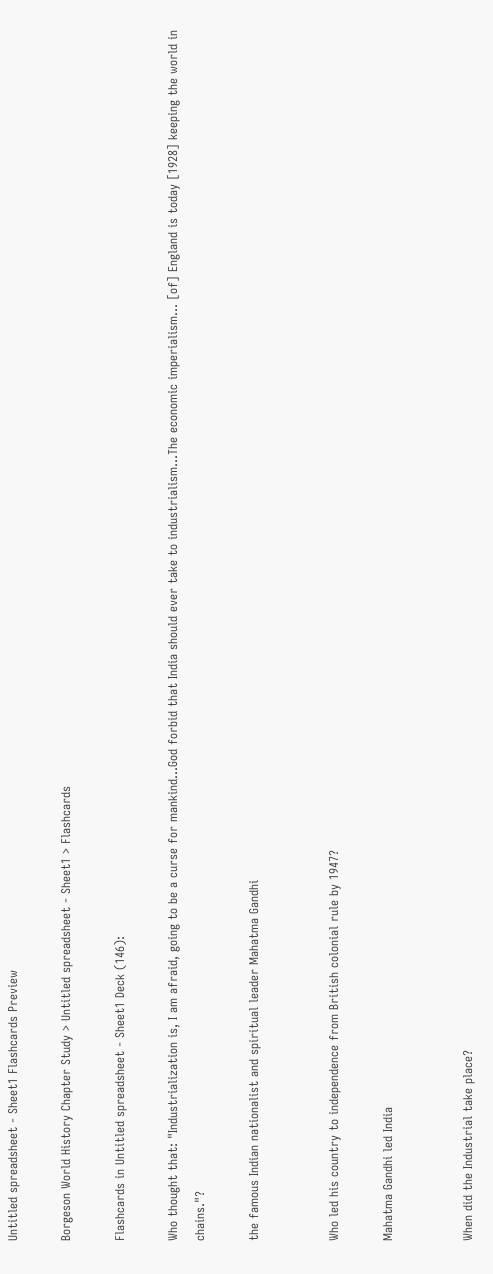Untitled spreadsheet - Sheet1 Flashcards Preview

Borgeson World History Chapter Study > Untitled spreadsheet - Sheet1 > Flashcards

Flashcards in Untitled spreadsheet - Sheet1 Deck (146):

Who thought that: "Industrialization is, I am afraid, going to be a curse for mankind...God forbid that India should ever take to industrialism...The economic imperialism... [of] England is today [1928] keeping the world in chains."?

the famous Indian nationalist and spiritual leader Mahatma Gandhi


Who led his country to independence from British colonial rule by 1947?

Mahatma Gandhi led India


When did the Industrial take place?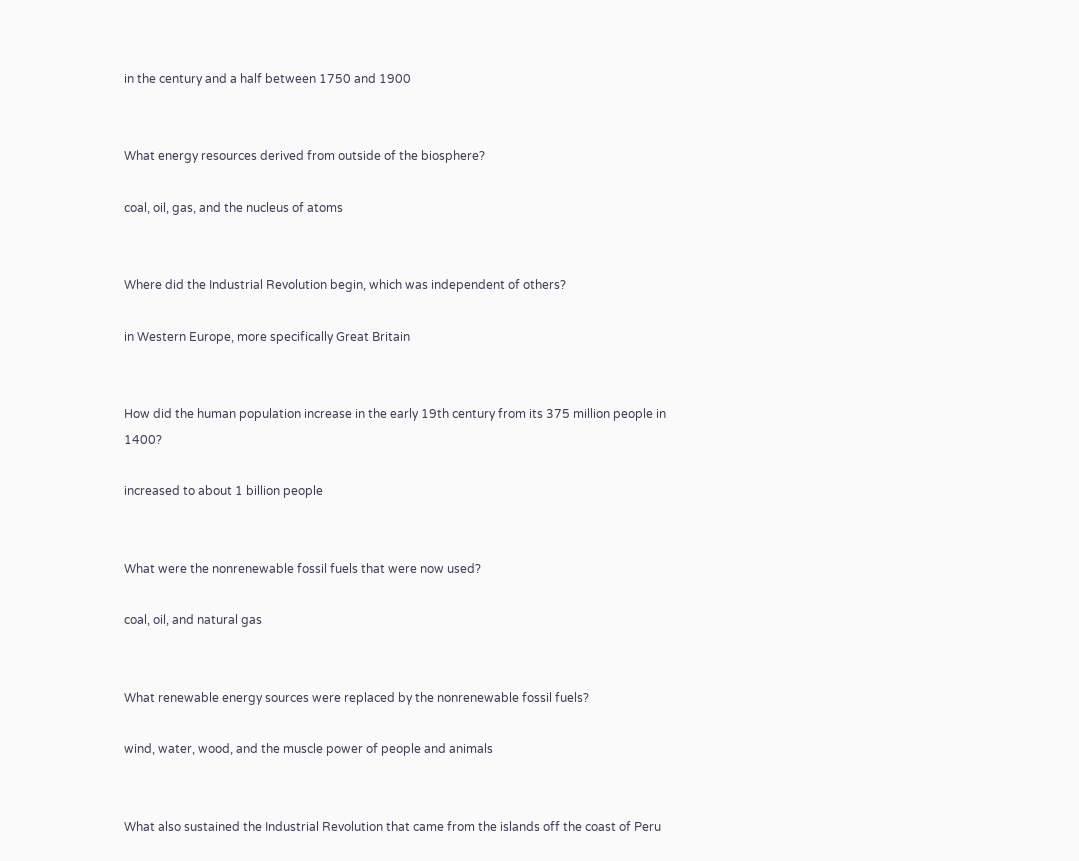in the century and a half between 1750 and 1900


What energy resources derived from outside of the biosphere?

coal, oil, gas, and the nucleus of atoms


Where did the Industrial Revolution begin, which was independent of others?

in Western Europe, more specifically Great Britain


How did the human population increase in the early 19th century from its 375 million people in 1400?

increased to about 1 billion people


What were the nonrenewable fossil fuels that were now used?

coal, oil, and natural gas


What renewable energy sources were replaced by the nonrenewable fossil fuels?

wind, water, wood, and the muscle power of people and animals


What also sustained the Industrial Revolution that came from the islands off the coast of Peru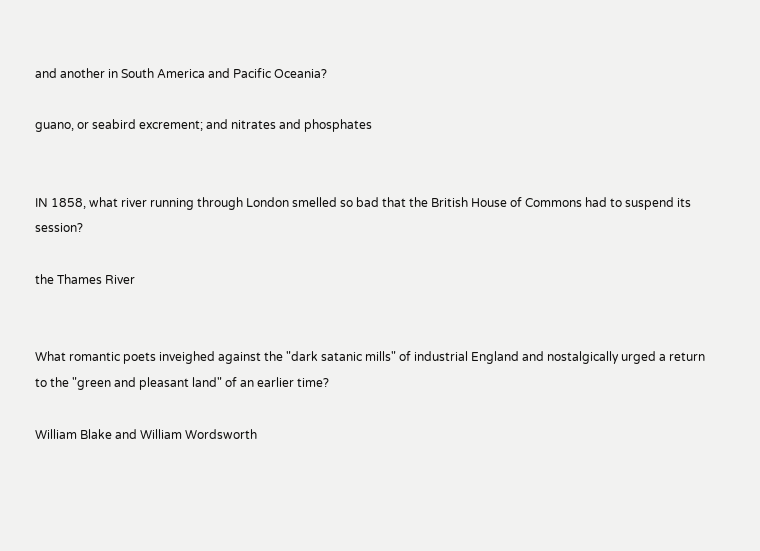and another in South America and Pacific Oceania?

guano, or seabird excrement; and nitrates and phosphates


IN 1858, what river running through London smelled so bad that the British House of Commons had to suspend its session?

the Thames River


What romantic poets inveighed against the "dark satanic mills" of industrial England and nostalgically urged a return to the "green and pleasant land" of an earlier time?

William Blake and William Wordsworth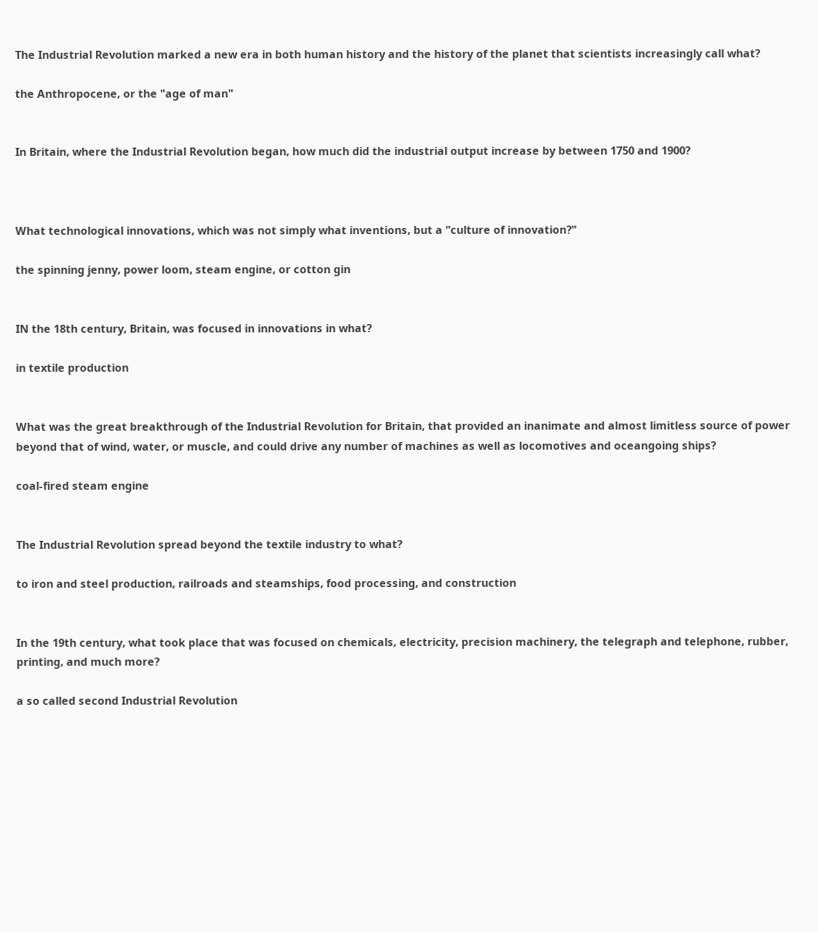The Industrial Revolution marked a new era in both human history and the history of the planet that scientists increasingly call what?

the Anthropocene, or the "age of man"


In Britain, where the Industrial Revolution began, how much did the industrial output increase by between 1750 and 1900?



What technological innovations, which was not simply what inventions, but a "culture of innovation?"

the spinning jenny, power loom, steam engine, or cotton gin


IN the 18th century, Britain, was focused in innovations in what?

in textile production


What was the great breakthrough of the Industrial Revolution for Britain, that provided an inanimate and almost limitless source of power beyond that of wind, water, or muscle, and could drive any number of machines as well as locomotives and oceangoing ships?

coal-fired steam engine


The Industrial Revolution spread beyond the textile industry to what?

to iron and steel production, railroads and steamships, food processing, and construction


In the 19th century, what took place that was focused on chemicals, electricity, precision machinery, the telegraph and telephone, rubber, printing, and much more?

a so called second Industrial Revolution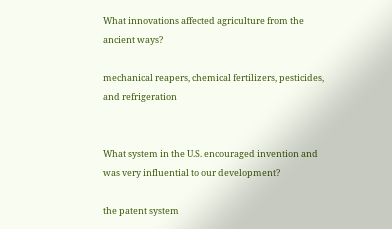What innovations affected agriculture from the ancient ways?

mechanical reapers, chemical fertilizers, pesticides, and refrigeration


What system in the U.S. encouraged invention and was very influential to our development?

the patent system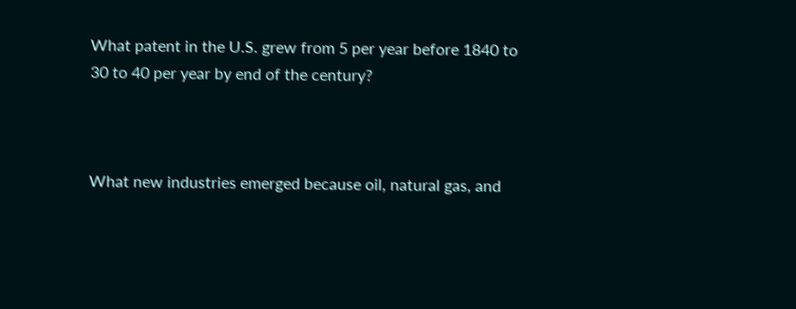What patent in the U.S. grew from 5 per year before 1840 to 30 to 40 per year by end of the century?



What new industries emerged because oil, natural gas, and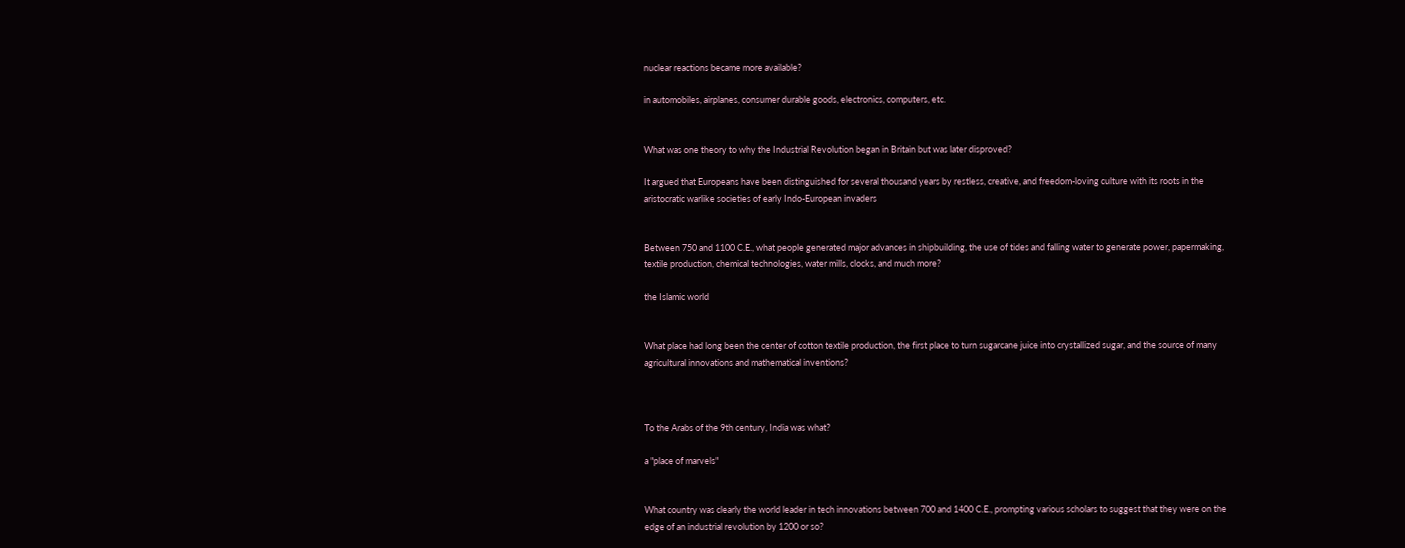nuclear reactions became more available?

in automobiles, airplanes, consumer durable goods, electronics, computers, etc.


What was one theory to why the Industrial Revolution began in Britain but was later disproved?

It argued that Europeans have been distinguished for several thousand years by restless, creative, and freedom-loving culture with its roots in the aristocratic warlike societies of early Indo-European invaders


Between 750 and 1100 C.E., what people generated major advances in shipbuilding, the use of tides and falling water to generate power, papermaking, textile production, chemical technologies, water mills, clocks, and much more?

the Islamic world


What place had long been the center of cotton textile production, the first place to turn sugarcane juice into crystallized sugar, and the source of many agricultural innovations and mathematical inventions?



To the Arabs of the 9th century, India was what?

a "place of marvels"


What country was clearly the world leader in tech innovations between 700 and 1400 C.E., prompting various scholars to suggest that they were on the edge of an industrial revolution by 1200 or so?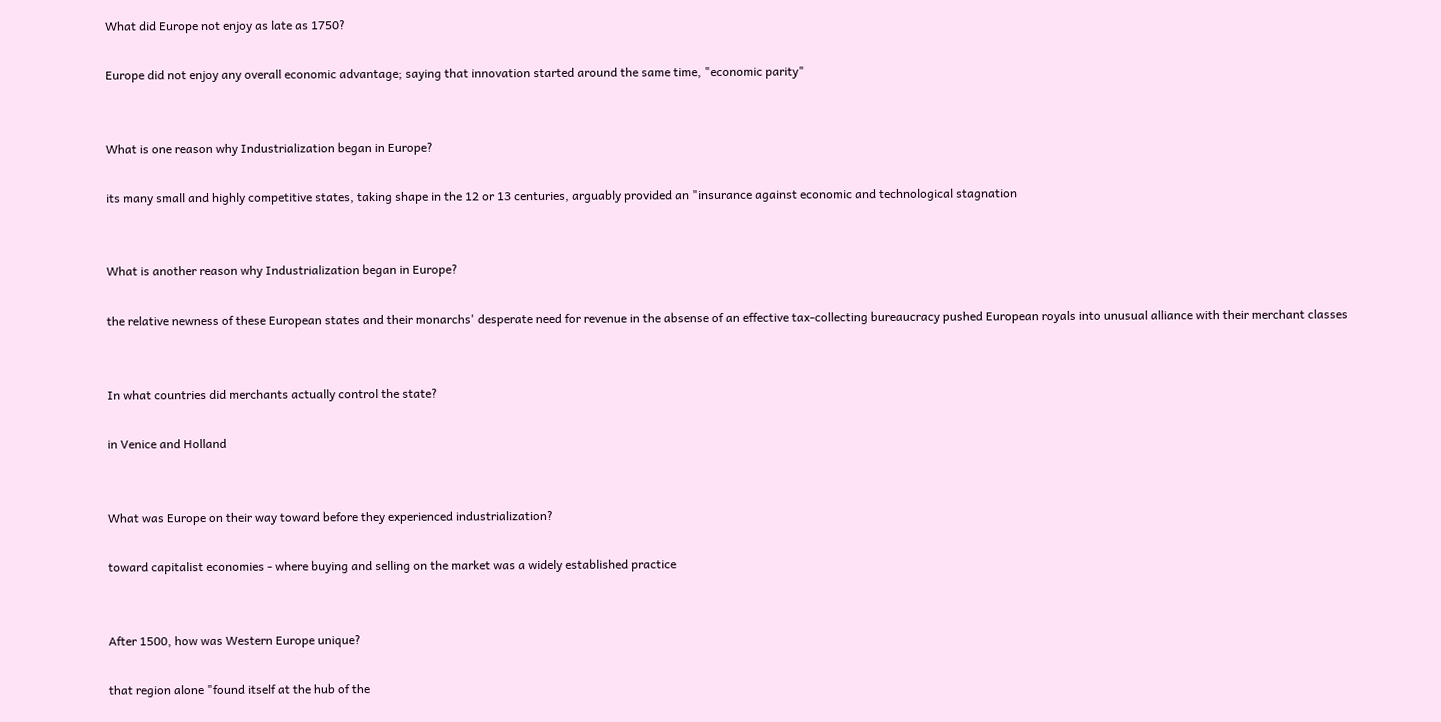What did Europe not enjoy as late as 1750?

Europe did not enjoy any overall economic advantage; saying that innovation started around the same time, "economic parity"


What is one reason why Industrialization began in Europe?

its many small and highly competitive states, taking shape in the 12 or 13 centuries, arguably provided an "insurance against economic and technological stagnation


What is another reason why Industrialization began in Europe?

the relative newness of these European states and their monarchs' desperate need for revenue in the absense of an effective tax-collecting bureaucracy pushed European royals into unusual alliance with their merchant classes


In what countries did merchants actually control the state?

in Venice and Holland


What was Europe on their way toward before they experienced industrialization?

toward capitalist economies - where buying and selling on the market was a widely established practice


After 1500, how was Western Europe unique?

that region alone "found itself at the hub of the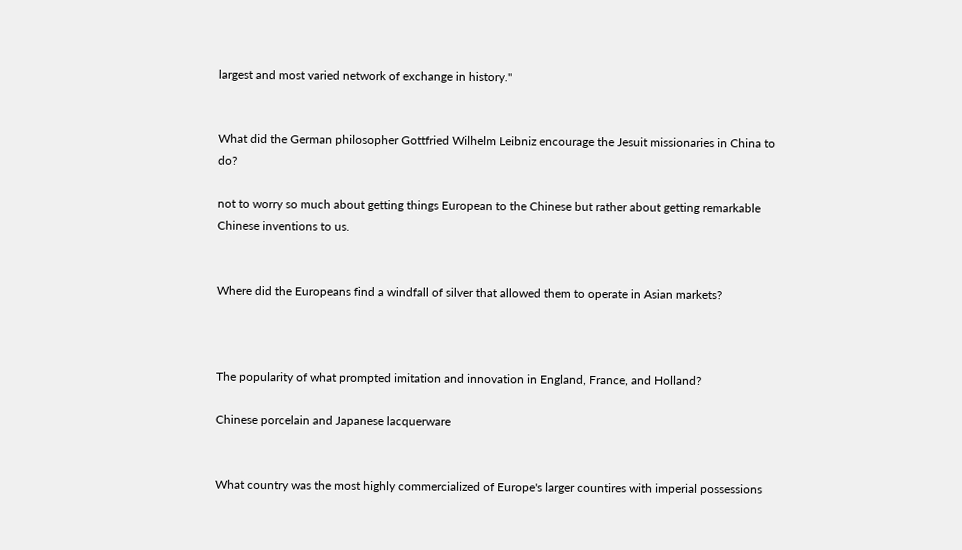largest and most varied network of exchange in history."


What did the German philosopher Gottfried Wilhelm Leibniz encourage the Jesuit missionaries in China to do?

not to worry so much about getting things European to the Chinese but rather about getting remarkable Chinese inventions to us.


Where did the Europeans find a windfall of silver that allowed them to operate in Asian markets?



The popularity of what prompted imitation and innovation in England, France, and Holland?

Chinese porcelain and Japanese lacquerware


What country was the most highly commercialized of Europe's larger countires with imperial possessions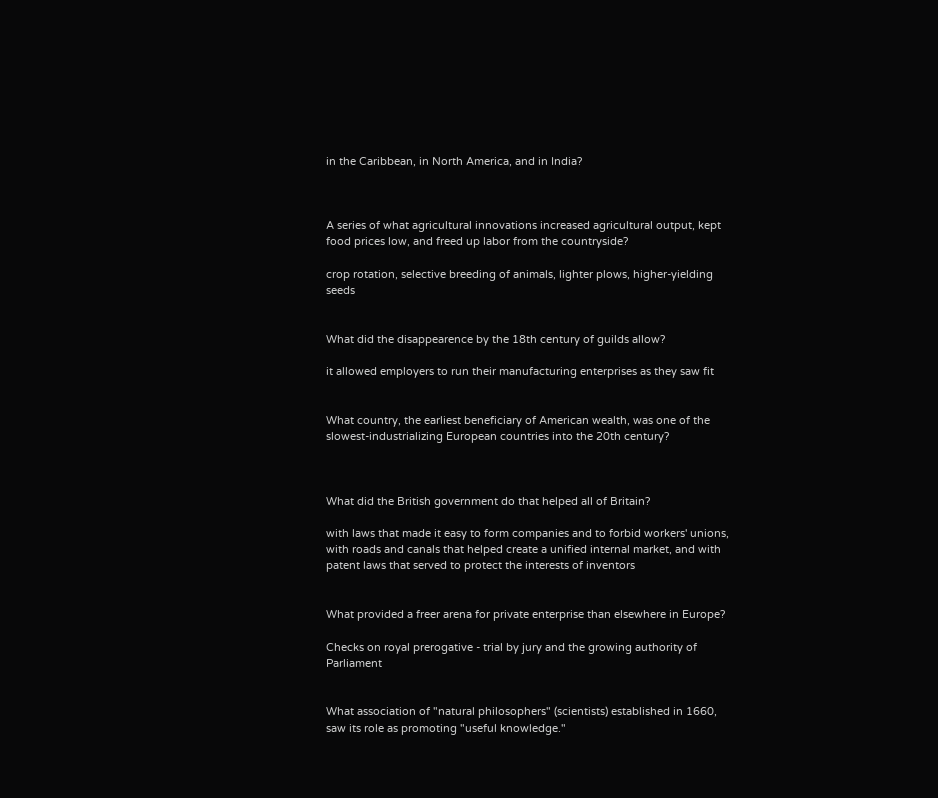in the Caribbean, in North America, and in India?



A series of what agricultural innovations increased agricultural output, kept food prices low, and freed up labor from the countryside?

crop rotation, selective breeding of animals, lighter plows, higher-yielding seeds


What did the disappearence by the 18th century of guilds allow?

it allowed employers to run their manufacturing enterprises as they saw fit


What country, the earliest beneficiary of American wealth, was one of the slowest-industrializing European countries into the 20th century?



What did the British government do that helped all of Britain?

with laws that made it easy to form companies and to forbid workers' unions, with roads and canals that helped create a unified internal market, and with patent laws that served to protect the interests of inventors


What provided a freer arena for private enterprise than elsewhere in Europe?

Checks on royal prerogative - trial by jury and the growing authority of Parliament


What association of "natural philosophers" (scientists) established in 1660, saw its role as promoting "useful knowledge."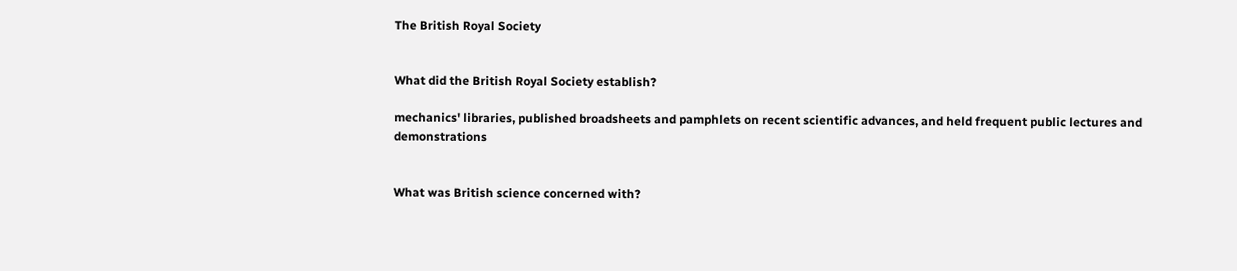The British Royal Society


What did the British Royal Society establish?

mechanics' libraries, published broadsheets and pamphlets on recent scientific advances, and held frequent public lectures and demonstrations


What was British science concerned with?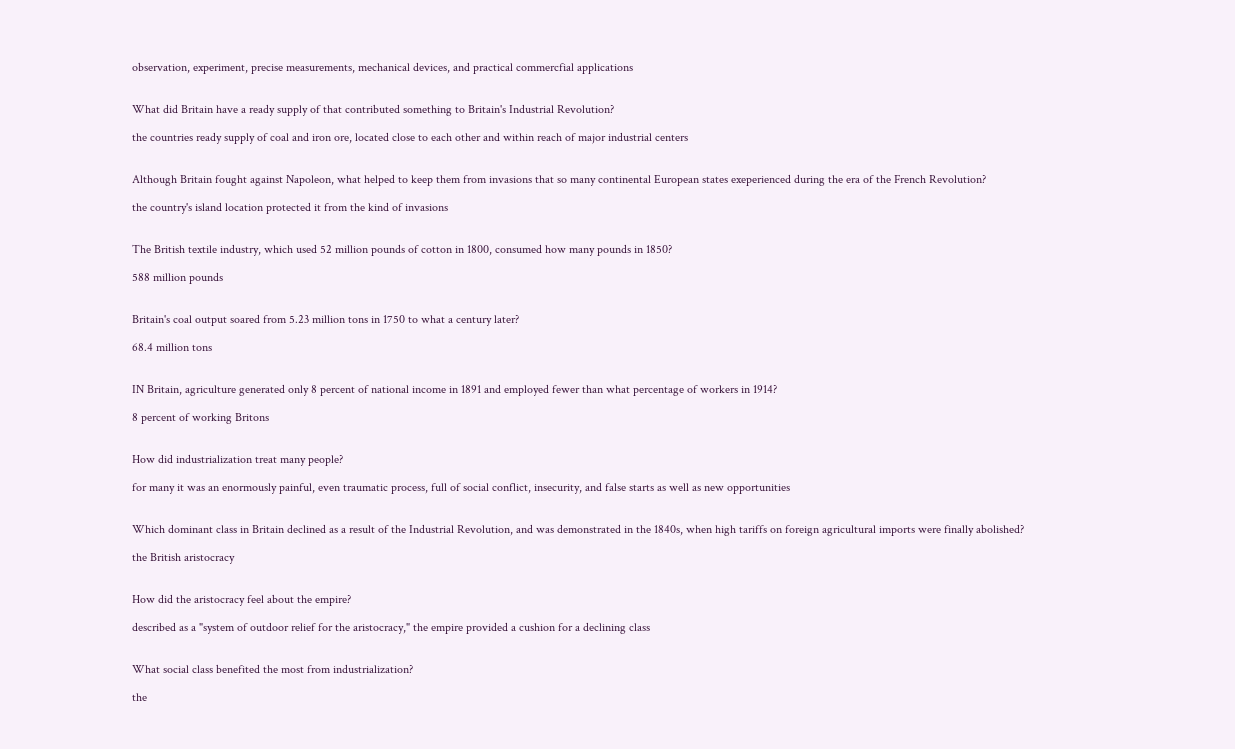observation, experiment, precise measurements, mechanical devices, and practical commercfial applications


What did Britain have a ready supply of that contributed something to Britain's Industrial Revolution?

the countries ready supply of coal and iron ore, located close to each other and within reach of major industrial centers


Although Britain fought against Napoleon, what helped to keep them from invasions that so many continental European states exeperienced during the era of the French Revolution?

the country's island location protected it from the kind of invasions


The British textile industry, which used 52 million pounds of cotton in 1800, consumed how many pounds in 1850?

588 million pounds


Britain's coal output soared from 5.23 million tons in 1750 to what a century later?

68.4 million tons


IN Britain, agriculture generated only 8 percent of national income in 1891 and employed fewer than what percentage of workers in 1914?

8 percent of working Britons


How did industrialization treat many people?

for many it was an enormously painful, even traumatic process, full of social conflict, insecurity, and false starts as well as new opportunities


Which dominant class in Britain declined as a result of the Industrial Revolution, and was demonstrated in the 1840s, when high tariffs on foreign agricultural imports were finally abolished?

the British aristocracy


How did the aristocracy feel about the empire?

described as a "system of outdoor relief for the aristocracy," the empire provided a cushion for a declining class


What social class benefited the most from industrialization?

the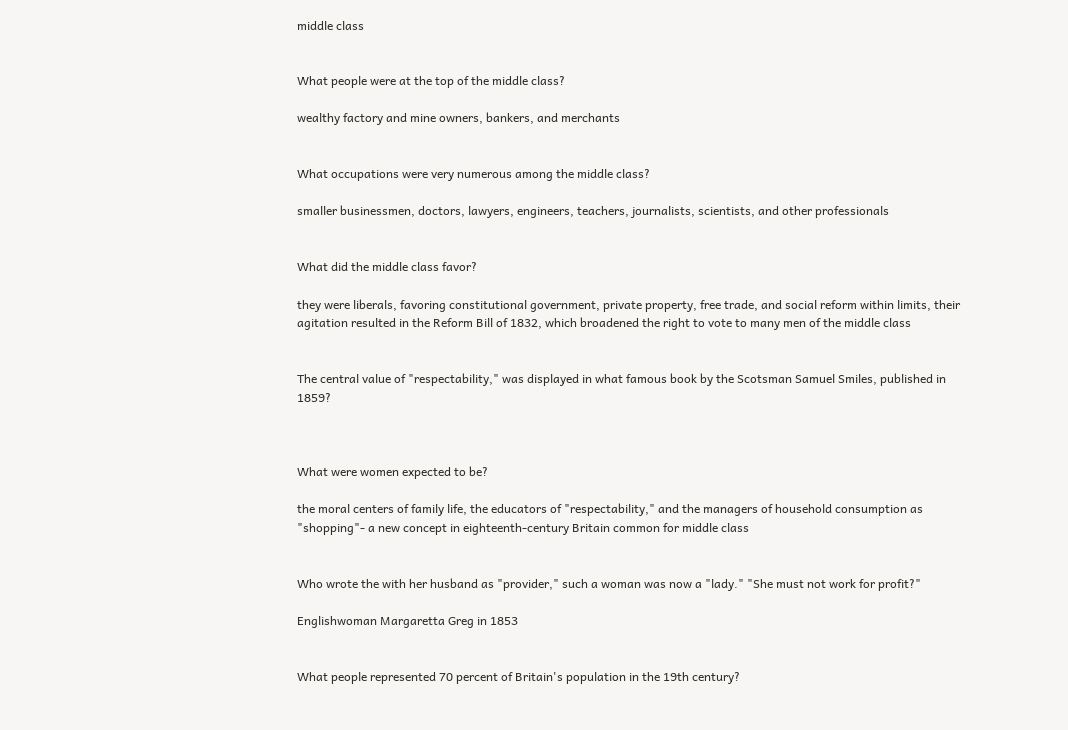middle class


What people were at the top of the middle class?

wealthy factory and mine owners, bankers, and merchants


What occupations were very numerous among the middle class?

smaller businessmen, doctors, lawyers, engineers, teachers, journalists, scientists, and other professionals


What did the middle class favor?

they were liberals, favoring constitutional government, private property, free trade, and social reform within limits, their agitation resulted in the Reform Bill of 1832, which broadened the right to vote to many men of the middle class


The central value of "respectability," was displayed in what famous book by the Scotsman Samuel Smiles, published in 1859?



What were women expected to be?

the moral centers of family life, the educators of "respectability," and the managers of household consumption as "shopping"- a new concept in eighteenth-century Britain common for middle class


Who wrote the with her husband as "provider," such a woman was now a "lady." "She must not work for profit?"

Englishwoman Margaretta Greg in 1853


What people represented 70 percent of Britain's population in the 19th century?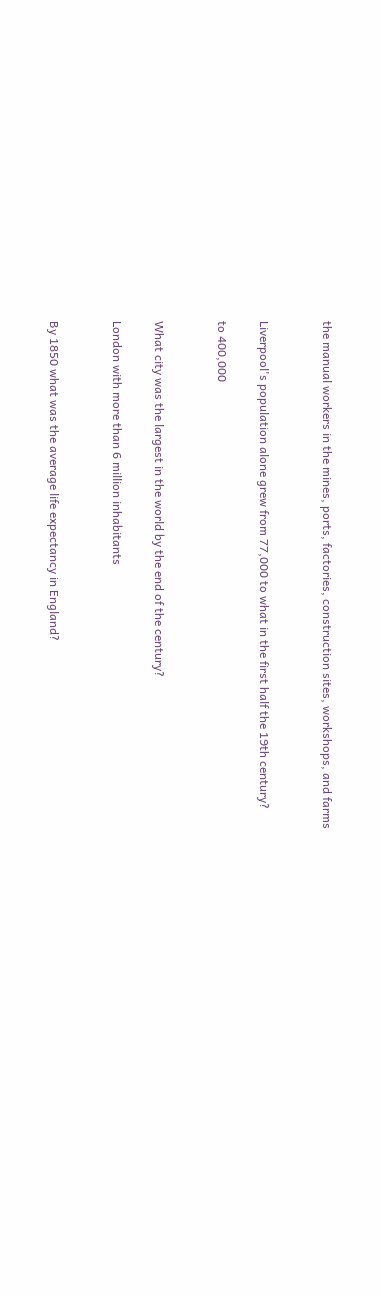the manual workers in the mines, ports, factories, construction sites, workshops, and farms


Liverpool's population alone grew from 77,000 to what in the first half the 19th century?

to 400,000


What city was the largest in the world by the end of the century?

London with more than 6 million inhabitants


By 1850 what was the average life expectancy in England?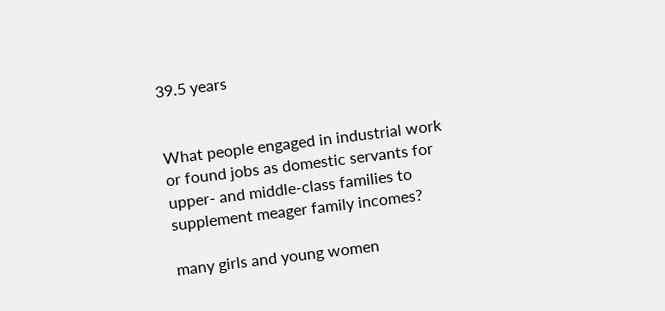39.5 years


What people engaged in industrial work or found jobs as domestic servants for upper- and middle-class families to supplement meager family incomes?

many girls and young women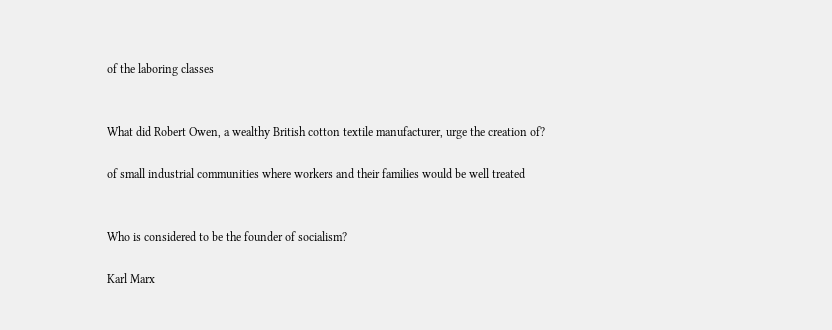of the laboring classes


What did Robert Owen, a wealthy British cotton textile manufacturer, urge the creation of?

of small industrial communities where workers and their families would be well treated


Who is considered to be the founder of socialism?

Karl Marx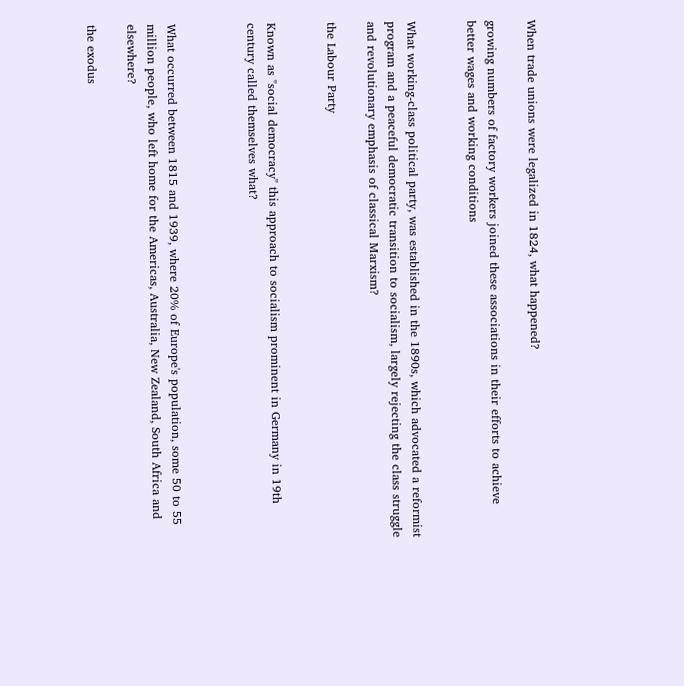When trade unions were legalized in 1824, what happened?

growing numbers of factory workers joined these associations in their efforts to achieve better wages and working conditions


What working-class political party, was established in the 1890s, which advocated a reformist program and a peaceful democratic transition to socialism, largely rejecting the class struggle and revolutionary emphasis of classical Marxism?

the Labour Party


Known as "social democracy" this approach to socialism prominent in Germany in 19th century called themselves what?



What occurred between 1815 and 1939, where 20% of Europe's population, some 50 to 55 million people, who left home for the Americas, Australia, New Zealand, South Africa and elsewhere?

the exodus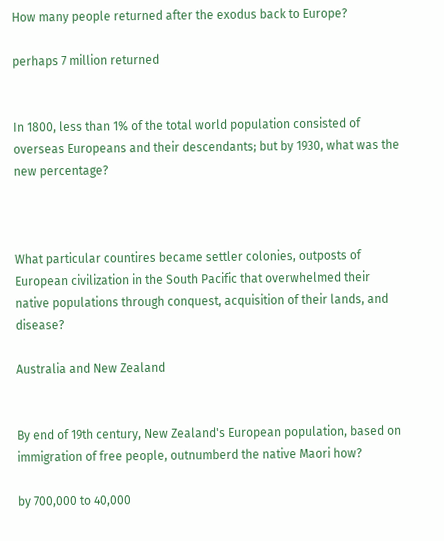How many people returned after the exodus back to Europe?

perhaps 7 million returned


In 1800, less than 1% of the total world population consisted of overseas Europeans and their descendants; but by 1930, what was the new percentage?



What particular countires became settler colonies, outposts of European civilization in the South Pacific that overwhelmed their native populations through conquest, acquisition of their lands, and disease?

Australia and New Zealand


By end of 19th century, New Zealand's European population, based on immigration of free people, outnumberd the native Maori how?

by 700,000 to 40,000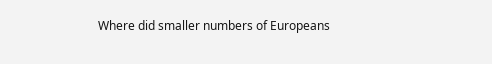Where did smaller numbers of Europeans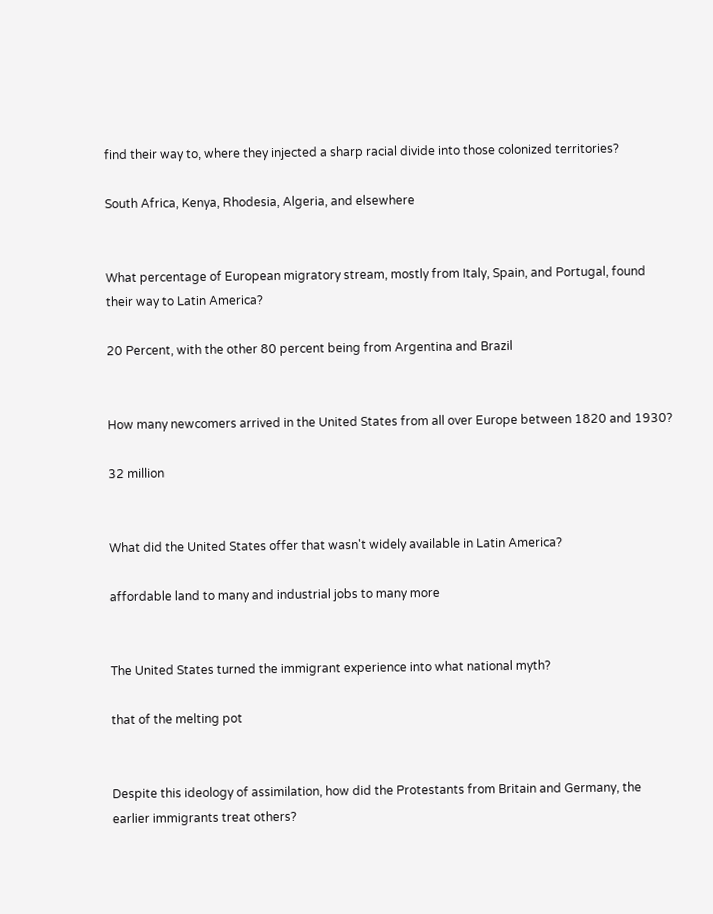find their way to, where they injected a sharp racial divide into those colonized territories?

South Africa, Kenya, Rhodesia, Algeria, and elsewhere


What percentage of European migratory stream, mostly from Italy, Spain, and Portugal, found their way to Latin America?

20 Percent, with the other 80 percent being from Argentina and Brazil


How many newcomers arrived in the United States from all over Europe between 1820 and 1930?

32 million


What did the United States offer that wasn't widely available in Latin America?

affordable land to many and industrial jobs to many more


The United States turned the immigrant experience into what national myth?

that of the melting pot


Despite this ideology of assimilation, how did the Protestants from Britain and Germany, the earlier immigrants treat others?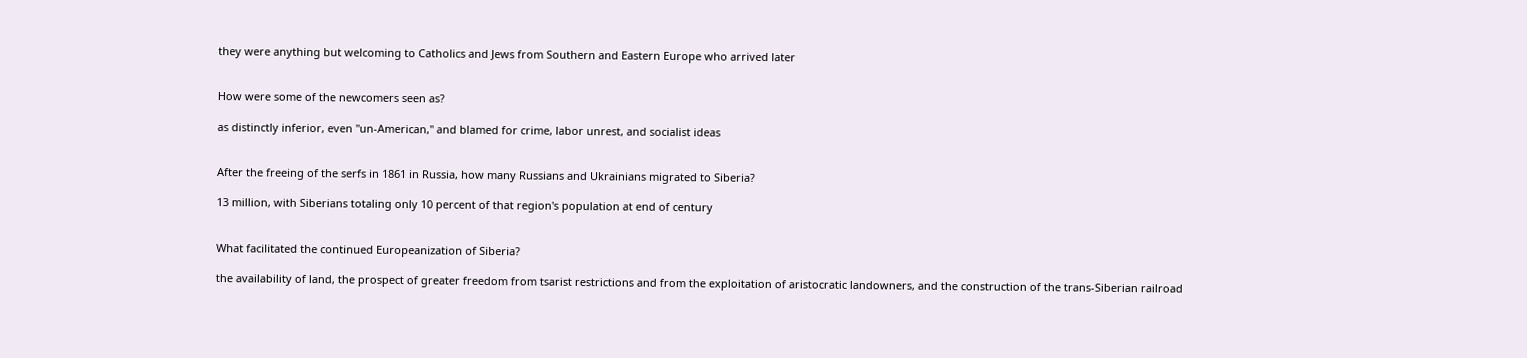they were anything but welcoming to Catholics and Jews from Southern and Eastern Europe who arrived later


How were some of the newcomers seen as?

as distinctly inferior, even "un-American," and blamed for crime, labor unrest, and socialist ideas


After the freeing of the serfs in 1861 in Russia, how many Russians and Ukrainians migrated to Siberia?

13 million, with Siberians totaling only 10 percent of that region's population at end of century


What facilitated the continued Europeanization of Siberia?

the availability of land, the prospect of greater freedom from tsarist restrictions and from the exploitation of aristocratic landowners, and the construction of the trans-Siberian railroad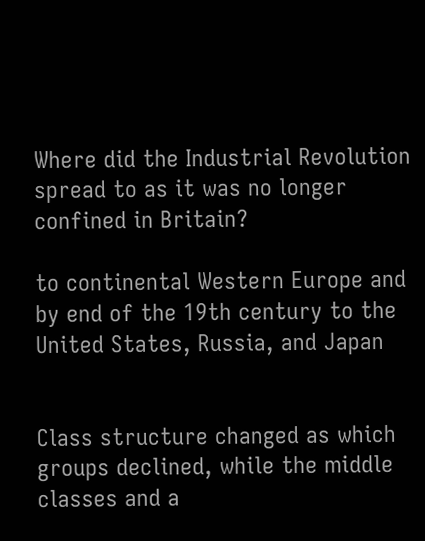Where did the Industrial Revolution spread to as it was no longer confined in Britain?

to continental Western Europe and by end of the 19th century to the United States, Russia, and Japan


Class structure changed as which groups declined, while the middle classes and a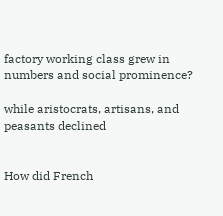factory working class grew in numbers and social prominence?

while aristocrats, artisans, and peasants declined


How did French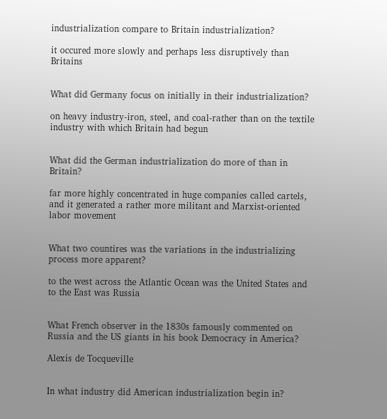industrialization compare to Britain industrialization?

it occured more slowly and perhaps less disruptively than Britains


What did Germany focus on initially in their industrialization?

on heavy industry-iron, steel, and coal-rather than on the textile industry with which Britain had begun


What did the German industrialization do more of than in Britain?

far more highly concentrated in huge companies called cartels, and it generated a rather more militant and Marxist-oriented labor movement


What two countires was the variations in the industrializing process more apparent?

to the west across the Atlantic Ocean was the United States and to the East was Russia


What French observer in the 1830s famously commented on Russia and the US giants in his book Democracy in America?

Alexis de Tocqueville


In what industry did American industrialization begin in?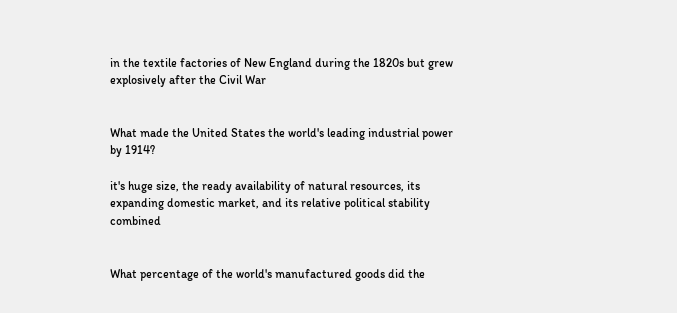in the textile factories of New England during the 1820s but grew explosively after the Civil War


What made the United States the world's leading industrial power by 1914?

it's huge size, the ready availability of natural resources, its expanding domestic market, and its relative political stability combined


What percentage of the world's manufactured goods did the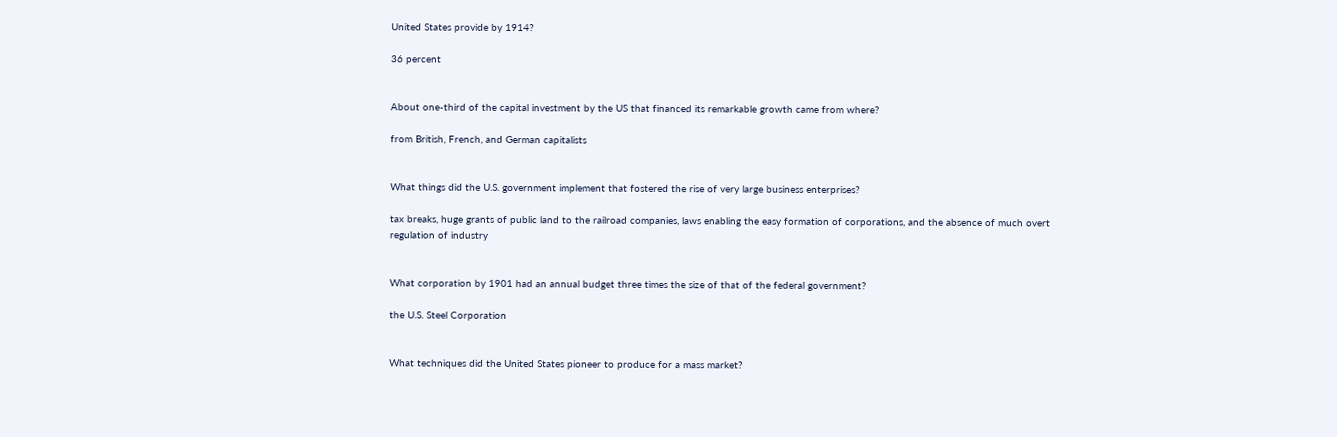United States provide by 1914?

36 percent


About one-third of the capital investment by the US that financed its remarkable growth came from where?

from British, French, and German capitalists


What things did the U.S. government implement that fostered the rise of very large business enterprises?

tax breaks, huge grants of public land to the railroad companies, laws enabling the easy formation of corporations, and the absence of much overt regulation of industry


What corporation by 1901 had an annual budget three times the size of that of the federal government?

the U.S. Steel Corporation


What techniques did the United States pioneer to produce for a mass market?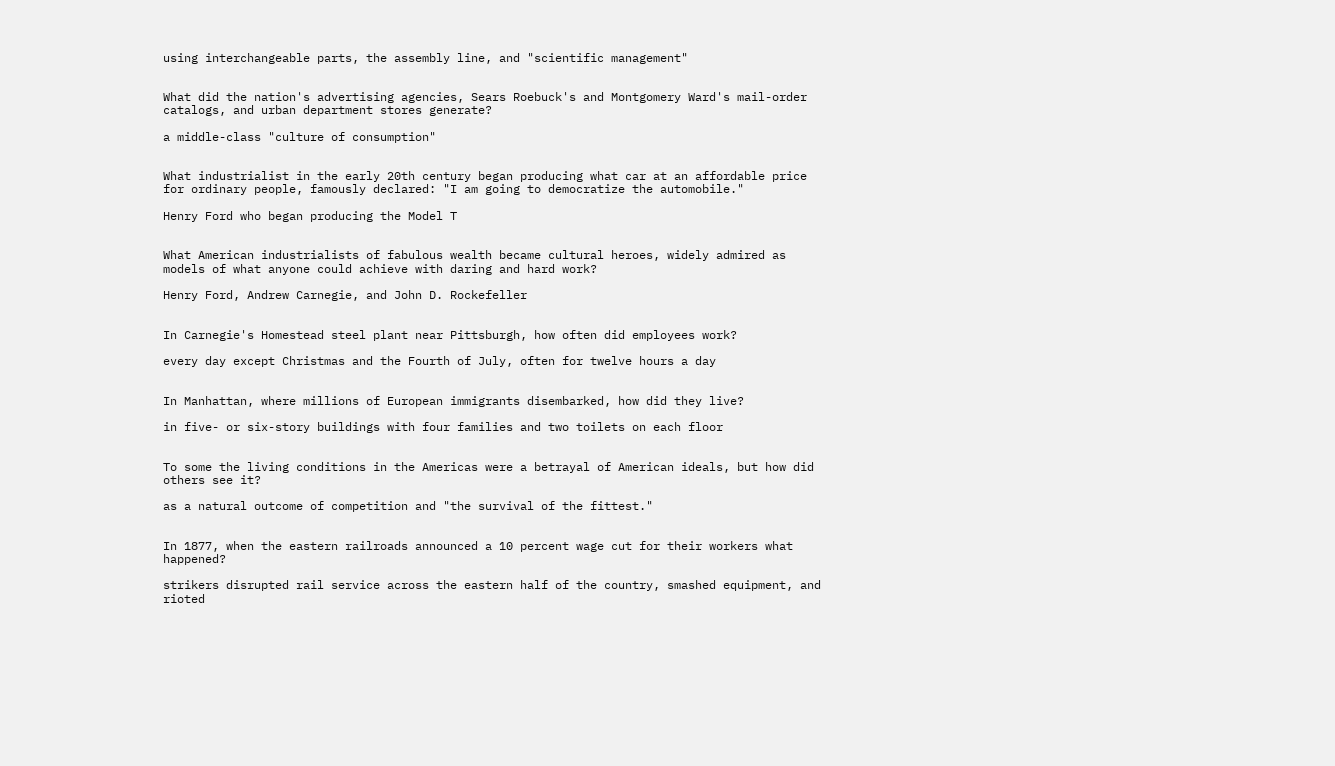using interchangeable parts, the assembly line, and "scientific management"


What did the nation's advertising agencies, Sears Roebuck's and Montgomery Ward's mail-order catalogs, and urban department stores generate?

a middle-class "culture of consumption"


What industrialist in the early 20th century began producing what car at an affordable price for ordinary people, famously declared: "I am going to democratize the automobile."

Henry Ford who began producing the Model T


What American industrialists of fabulous wealth became cultural heroes, widely admired as models of what anyone could achieve with daring and hard work?

Henry Ford, Andrew Carnegie, and John D. Rockefeller


In Carnegie's Homestead steel plant near Pittsburgh, how often did employees work?

every day except Christmas and the Fourth of July, often for twelve hours a day


In Manhattan, where millions of European immigrants disembarked, how did they live?

in five- or six-story buildings with four families and two toilets on each floor


To some the living conditions in the Americas were a betrayal of American ideals, but how did others see it?

as a natural outcome of competition and "the survival of the fittest."


In 1877, when the eastern railroads announced a 10 percent wage cut for their workers what happened?

strikers disrupted rail service across the eastern half of the country, smashed equipment, and rioted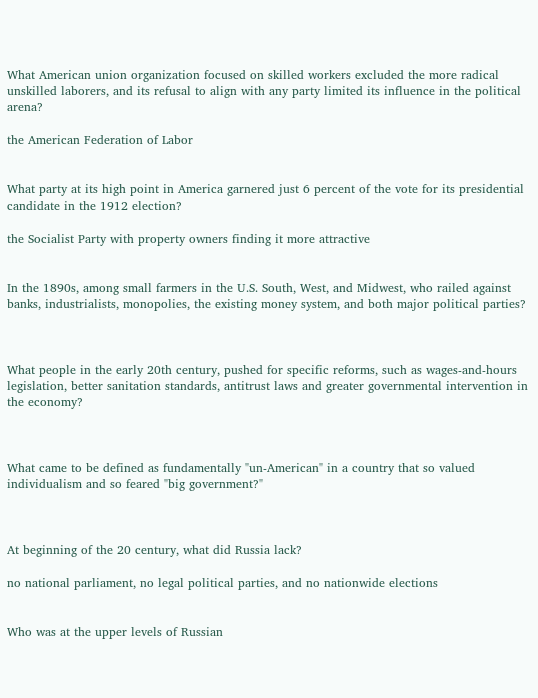What American union organization focused on skilled workers excluded the more radical unskilled laborers, and its refusal to align with any party limited its influence in the political arena?

the American Federation of Labor


What party at its high point in America garnered just 6 percent of the vote for its presidential candidate in the 1912 election?

the Socialist Party with property owners finding it more attractive


In the 1890s, among small farmers in the U.S. South, West, and Midwest, who railed against banks, industrialists, monopolies, the existing money system, and both major political parties?



What people in the early 20th century, pushed for specific reforms, such as wages-and-hours legislation, better sanitation standards, antitrust laws and greater governmental intervention in the economy?



What came to be defined as fundamentally "un-American" in a country that so valued individualism and so feared "big government?"



At beginning of the 20 century, what did Russia lack?

no national parliament, no legal political parties, and no nationwide elections


Who was at the upper levels of Russian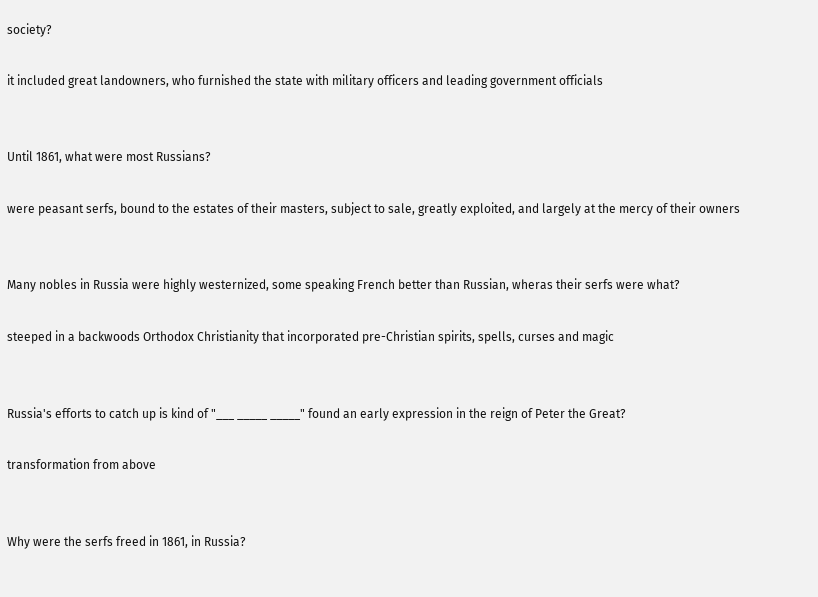society?

it included great landowners, who furnished the state with military officers and leading government officials


Until 1861, what were most Russians?

were peasant serfs, bound to the estates of their masters, subject to sale, greatly exploited, and largely at the mercy of their owners


Many nobles in Russia were highly westernized, some speaking French better than Russian, wheras their serfs were what?

steeped in a backwoods Orthodox Christianity that incorporated pre-Christian spirits, spells, curses and magic


Russia's efforts to catch up is kind of "___ _____ _____" found an early expression in the reign of Peter the Great?

transformation from above


Why were the serfs freed in 1861, in Russia?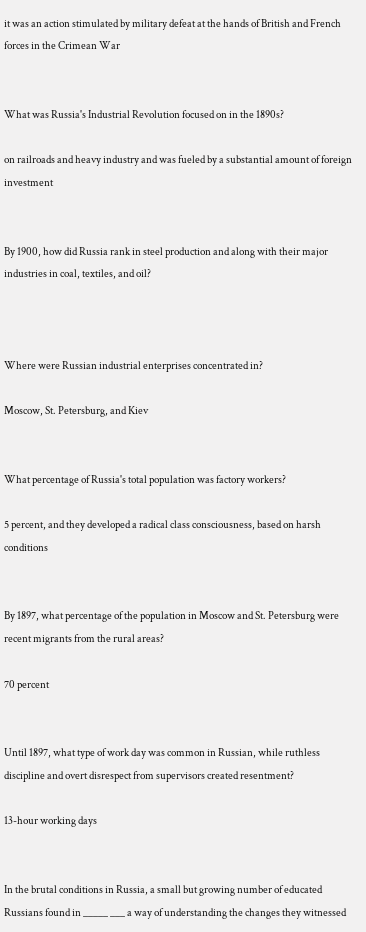it was an action stimulated by military defeat at the hands of British and French forces in the Crimean War


What was Russia's Industrial Revolution focused on in the 1890s?

on railroads and heavy industry and was fueled by a substantial amount of foreign investment


By 1900, how did Russia rank in steel production and along with their major industries in coal, textiles, and oil?



Where were Russian industrial enterprises concentrated in?

Moscow, St. Petersburg, and Kiev


What percentage of Russia's total population was factory workers?

5 percent, and they developed a radical class consciousness, based on harsh conditions


By 1897, what percentage of the population in Moscow and St. Petersburg were recent migrants from the rural areas?

70 percent


Until 1897, what type of work day was common in Russian, while ruthless discipline and overt disrespect from supervisors created resentment?

13-hour working days


In the brutal conditions in Russia, a small but growing number of educated Russians found in _____ ___ a way of understanding the changes they witnessed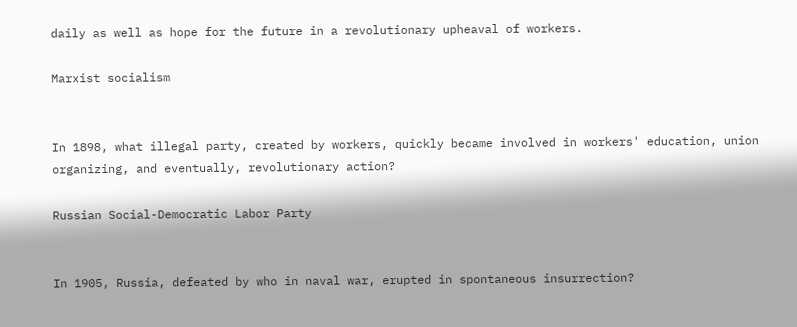daily as well as hope for the future in a revolutionary upheaval of workers.

Marxist socialism


In 1898, what illegal party, created by workers, quickly became involved in workers' education, union organizing, and eventually, revolutionary action?

Russian Social-Democratic Labor Party


In 1905, Russia, defeated by who in naval war, erupted in spontaneous insurrection?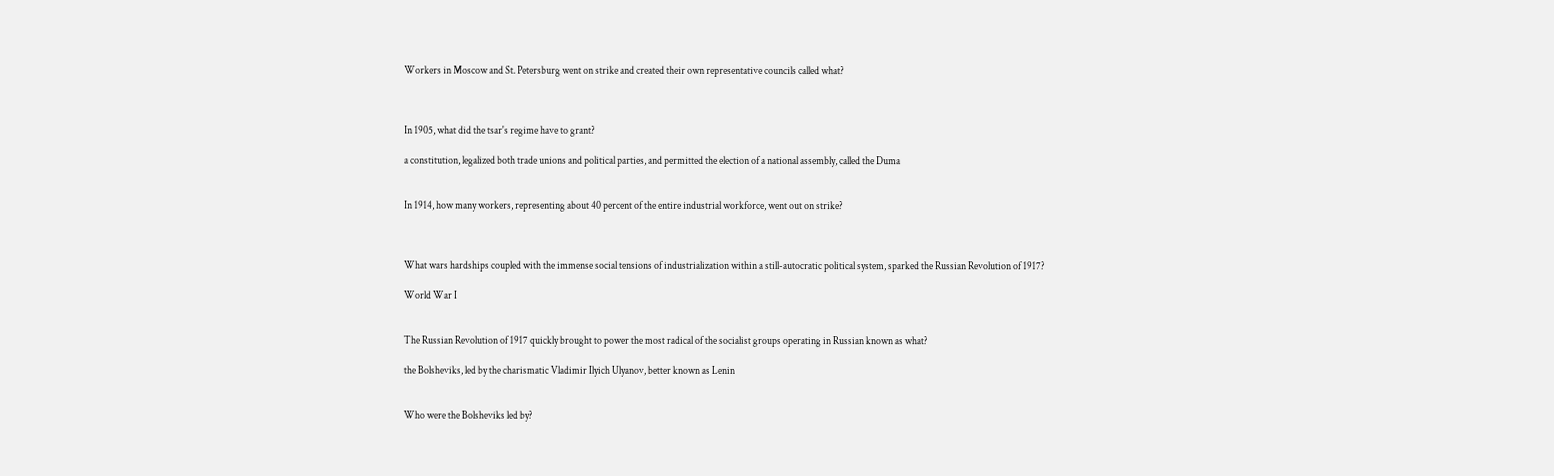Workers in Moscow and St. Petersburg went on strike and created their own representative councils called what?



In 1905, what did the tsar's regime have to grant?

a constitution, legalized both trade unions and political parties, and permitted the election of a national assembly, called the Duma


In 1914, how many workers, representing about 40 percent of the entire industrial workforce, went out on strike?



What wars hardships coupled with the immense social tensions of industrialization within a still-autocratic political system, sparked the Russian Revolution of 1917?

World War I


The Russian Revolution of 1917 quickly brought to power the most radical of the socialist groups operating in Russian known as what?

the Bolsheviks, led by the charismatic Vladimir Ilyich Ulyanov, better known as Lenin


Who were the Bolsheviks led by?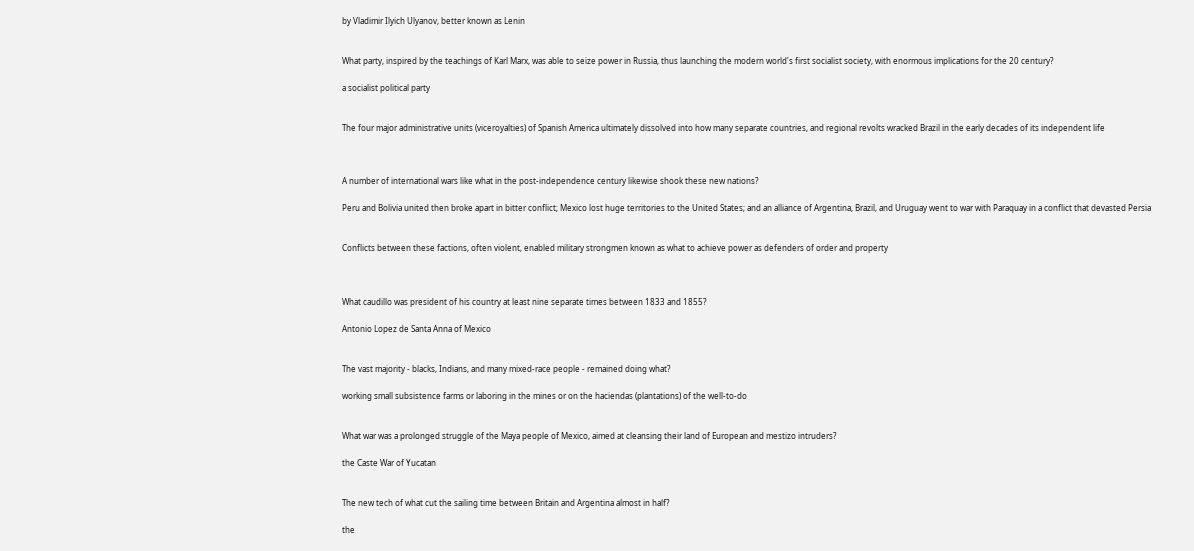by Vladimir Ilyich Ulyanov, better known as Lenin


What party, inspired by the teachings of Karl Marx, was able to seize power in Russia, thus launching the modern world's first socialist society, with enormous implications for the 20 century?

a socialist political party


The four major administrative units (viceroyalties) of Spanish America ultimately dissolved into how many separate countries, and regional revolts wracked Brazil in the early decades of its independent life



A number of international wars like what in the post-independence century likewise shook these new nations?

Peru and Bolivia united then broke apart in bitter conflict; Mexico lost huge territories to the United States; and an alliance of Argentina, Brazil, and Uruguay went to war with Paraquay in a conflict that devasted Persia


Conflicts between these factions, often violent, enabled military strongmen known as what to achieve power as defenders of order and property



What caudillo was president of his country at least nine separate times between 1833 and 1855?

Antonio Lopez de Santa Anna of Mexico


The vast majority - blacks, Indians, and many mixed-race people - remained doing what?

working small subsistence farms or laboring in the mines or on the haciendas (plantations) of the well-to-do


What war was a prolonged struggle of the Maya people of Mexico, aimed at cleansing their land of European and mestizo intruders?

the Caste War of Yucatan


The new tech of what cut the sailing time between Britain and Argentina almost in half?

the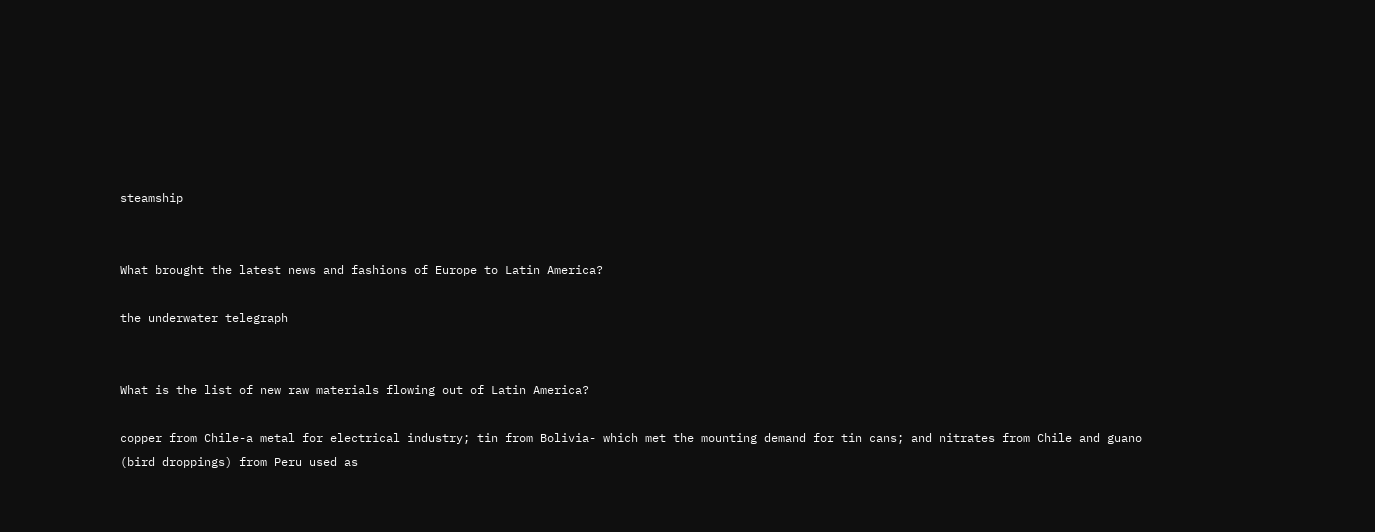steamship


What brought the latest news and fashions of Europe to Latin America?

the underwater telegraph


What is the list of new raw materials flowing out of Latin America?

copper from Chile-a metal for electrical industry; tin from Bolivia- which met the mounting demand for tin cans; and nitrates from Chile and guano (bird droppings) from Peru used as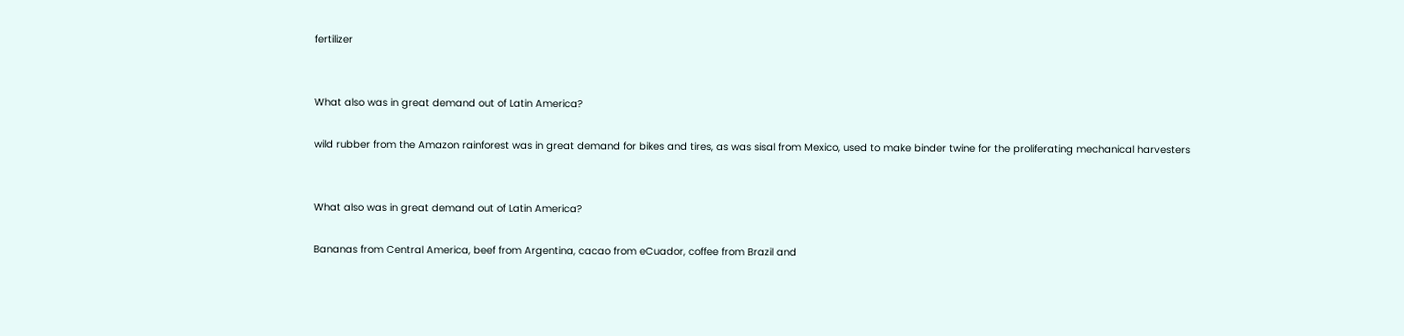fertilizer


What also was in great demand out of Latin America?

wild rubber from the Amazon rainforest was in great demand for bikes and tires, as was sisal from Mexico, used to make binder twine for the proliferating mechanical harvesters


What also was in great demand out of Latin America?

Bananas from Central America, beef from Argentina, cacao from eCuador, coffee from Brazil and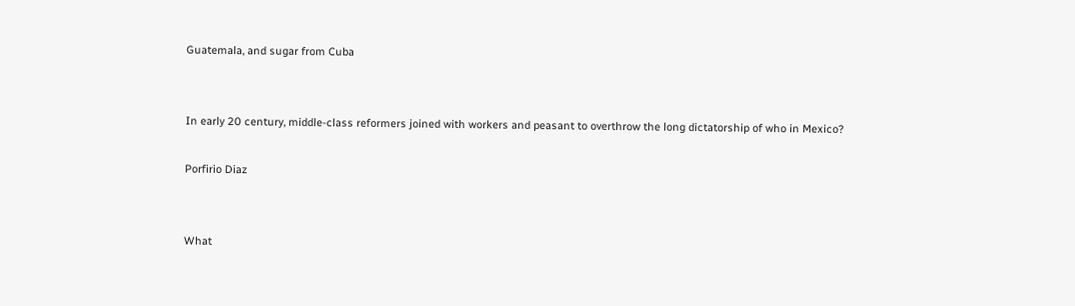Guatemala, and sugar from Cuba


In early 20 century, middle-class reformers joined with workers and peasant to overthrow the long dictatorship of who in Mexico?

Porfirio Diaz


What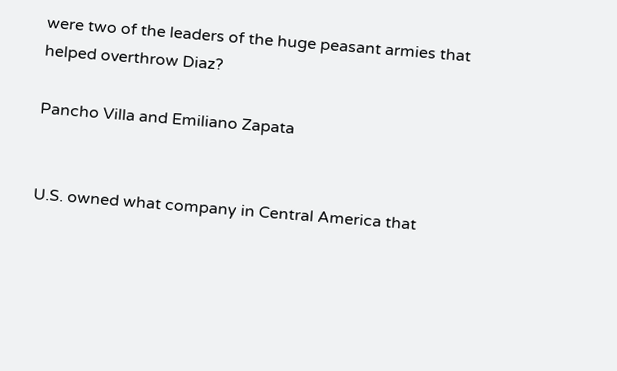were two of the leaders of the huge peasant armies that helped overthrow Diaz?

Pancho Villa and Emiliano Zapata


U.S. owned what company in Central America that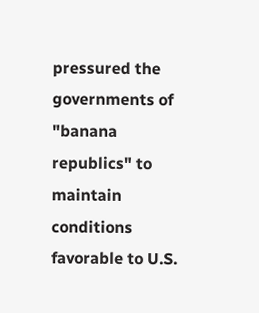pressured the governments of "banana republics" to maintain conditions favorable to U.S.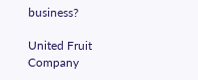business?

United Fruit Company